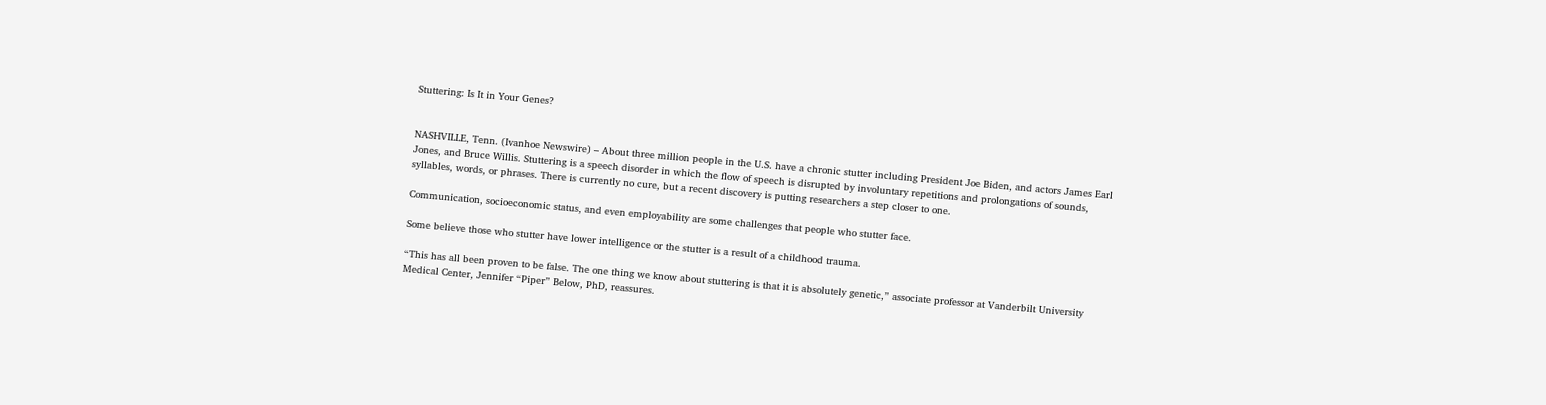Stuttering: Is It in Your Genes?


NASHVILLE, Tenn. (Ivanhoe Newswire) – About three million people in the U.S. have a chronic stutter including President Joe Biden, and actors James Earl Jones, and Bruce Willis. Stuttering is a speech disorder in which the flow of speech is disrupted by involuntary repetitions and prolongations of sounds, syllables, words, or phrases. There is currently no cure, but a recent discovery is putting researchers a step closer to one.

Communication, socioeconomic status, and even employability are some challenges that people who stutter face.

Some believe those who stutter have lower intelligence or the stutter is a result of a childhood trauma.

“This has all been proven to be false. The one thing we know about stuttering is that it is absolutely genetic,” associate professor at Vanderbilt University Medical Center, Jennifer “Piper” Below, PhD, reassures.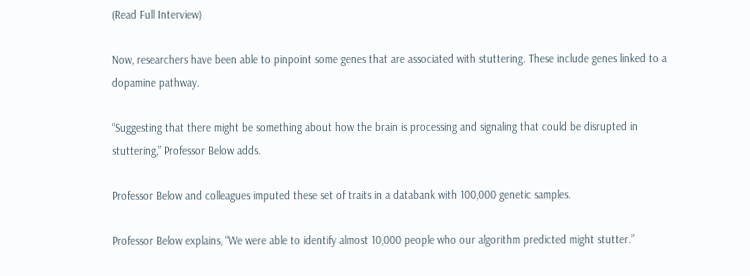(Read Full Interview)

Now, researchers have been able to pinpoint some genes that are associated with stuttering. These include genes linked to a dopamine pathway.

“Suggesting that there might be something about how the brain is processing and signaling that could be disrupted in stuttering,” Professor Below adds.

Professor Below and colleagues imputed these set of traits in a databank with 100,000 genetic samples.

Professor Below explains, “We were able to identify almost 10,000 people who our algorithm predicted might stutter.”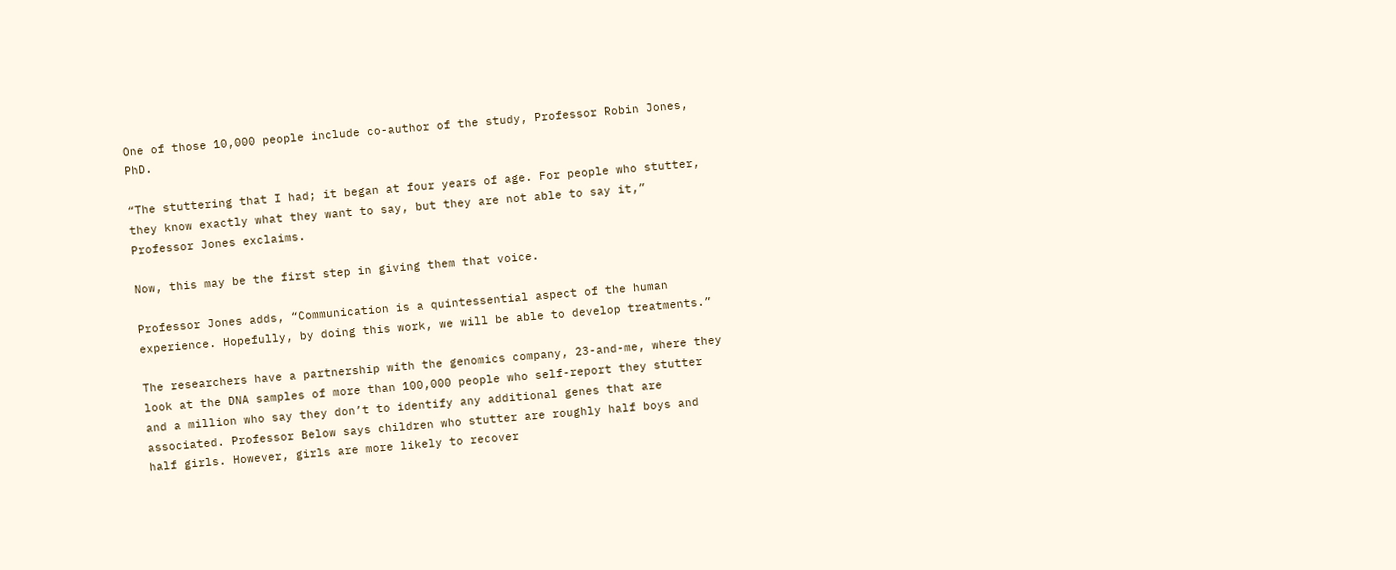One of those 10,000 people include co-author of the study, Professor Robin Jones, PhD.

“The stuttering that I had; it began at four years of age. For people who stutter, they know exactly what they want to say, but they are not able to say it,” Professor Jones exclaims.

Now, this may be the first step in giving them that voice.

Professor Jones adds, “Communication is a quintessential aspect of the human experience. Hopefully, by doing this work, we will be able to develop treatments.”

The researchers have a partnership with the genomics company, 23-and-me, where they look at the DNA samples of more than 100,000 people who self-report they stutter and a million who say they don’t to identify any additional genes that are associated. Professor Below says children who stutter are roughly half boys and half girls. However, girls are more likely to recover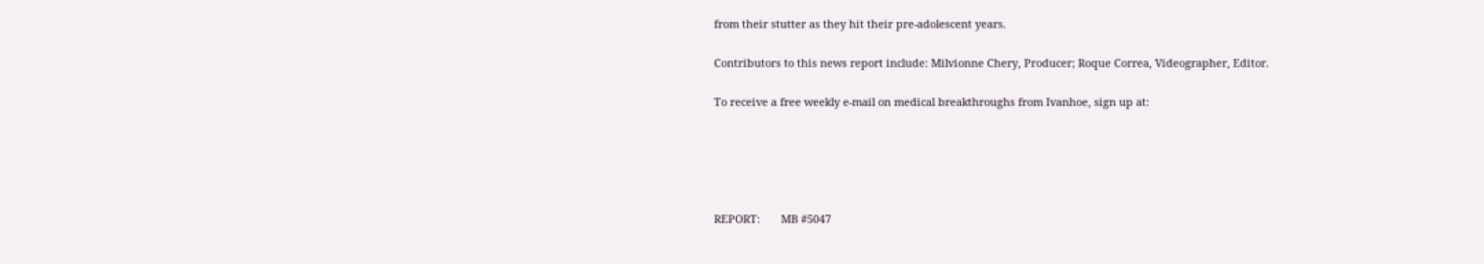from their stutter as they hit their pre-adolescent years.

Contributors to this news report include: Milvionne Chery, Producer; Roque Correa, Videographer, Editor.

To receive a free weekly e-mail on medical breakthroughs from Ivanhoe, sign up at:





REPORT:       MB #5047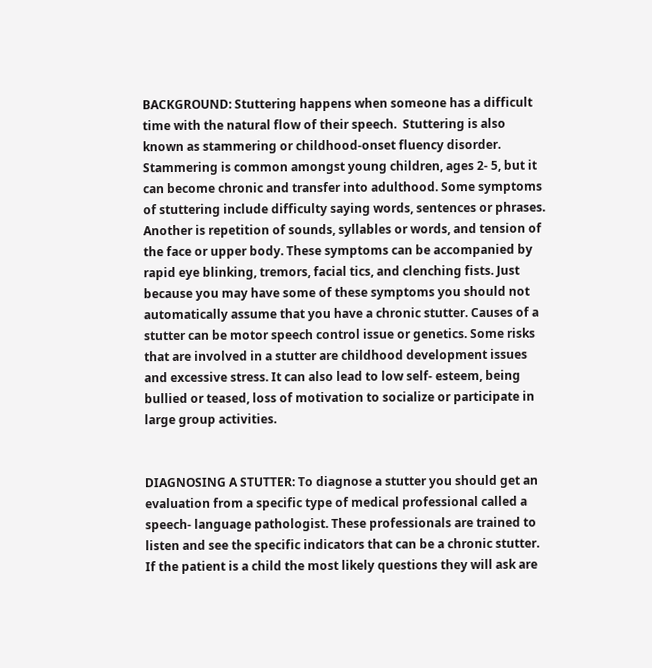BACKGROUND: Stuttering happens when someone has a difficult time with the natural flow of their speech.  Stuttering is also known as stammering or childhood-onset fluency disorder. Stammering is common amongst young children, ages 2- 5, but it can become chronic and transfer into adulthood. Some symptoms of stuttering include difficulty saying words, sentences or phrases. Another is repetition of sounds, syllables or words, and tension of the face or upper body. These symptoms can be accompanied by rapid eye blinking, tremors, facial tics, and clenching fists. Just because you may have some of these symptoms you should not automatically assume that you have a chronic stutter. Causes of a stutter can be motor speech control issue or genetics. Some risks that are involved in a stutter are childhood development issues and excessive stress. It can also lead to low self- esteem, being bullied or teased, loss of motivation to socialize or participate in large group activities.


DIAGNOSING A STUTTER: To diagnose a stutter you should get an evaluation from a specific type of medical professional called a speech- language pathologist. These professionals are trained to listen and see the specific indicators that can be a chronic stutter. If the patient is a child the most likely questions they will ask are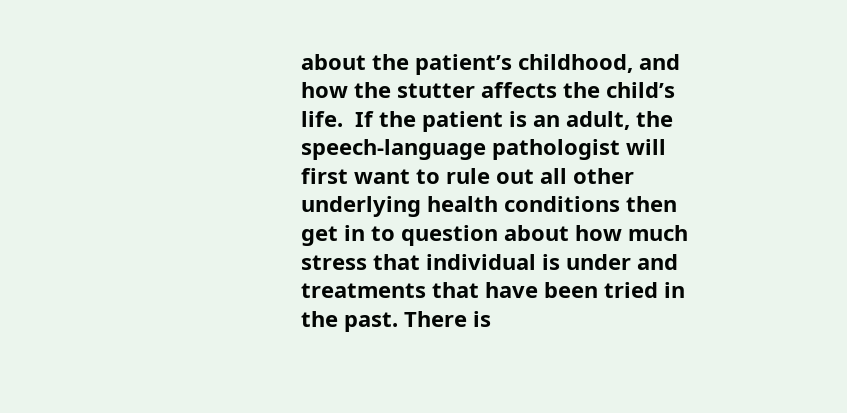about the patient’s childhood, and how the stutter affects the child’s life.  If the patient is an adult, the speech-language pathologist will first want to rule out all other underlying health conditions then get in to question about how much stress that individual is under and treatments that have been tried in the past. There is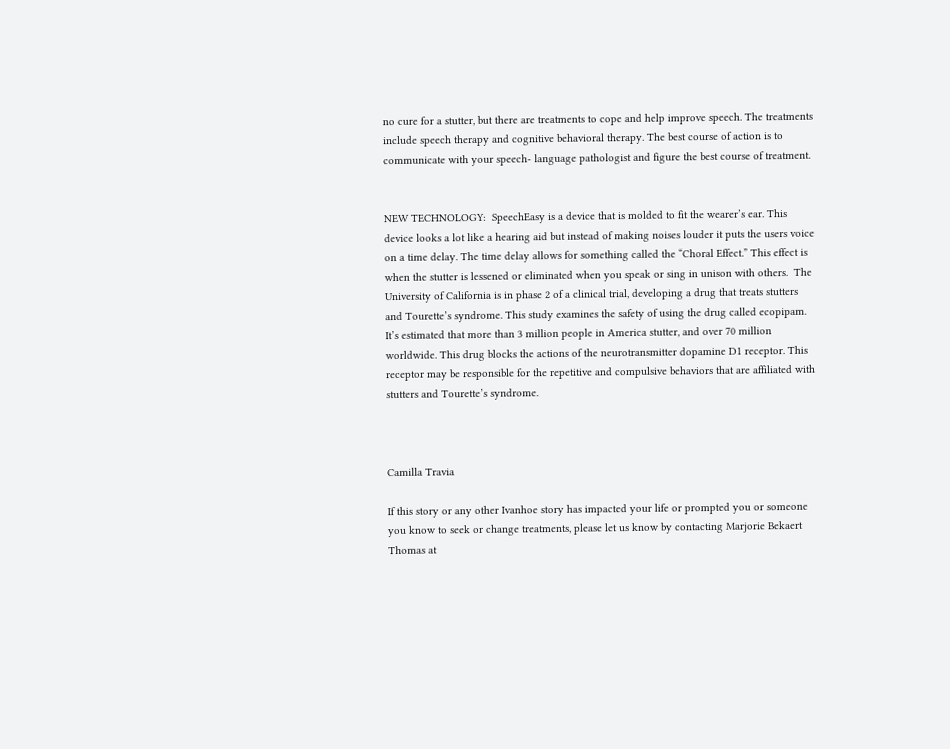no cure for a stutter, but there are treatments to cope and help improve speech. The treatments include speech therapy and cognitive behavioral therapy. The best course of action is to communicate with your speech- language pathologist and figure the best course of treatment.


NEW TECHNOLOGY:  SpeechEasy is a device that is molded to fit the wearer’s ear. This device looks a lot like a hearing aid but instead of making noises louder it puts the users voice on a time delay. The time delay allows for something called the “Choral Effect.” This effect is when the stutter is lessened or eliminated when you speak or sing in unison with others.  The University of California is in phase 2 of a clinical trial, developing a drug that treats stutters and Tourette’s syndrome. This study examines the safety of using the drug called ecopipam. It’s estimated that more than 3 million people in America stutter, and over 70 million worldwide. This drug blocks the actions of the neurotransmitter dopamine D1 receptor. This receptor may be responsible for the repetitive and compulsive behaviors that are affiliated with stutters and Tourette’s syndrome.



Camilla Travia

If this story or any other Ivanhoe story has impacted your life or prompted you or someone you know to seek or change treatments, please let us know by contacting Marjorie Bekaert Thomas at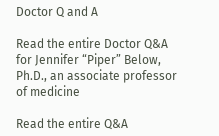Doctor Q and A

Read the entire Doctor Q&A for Jennifer “Piper” Below, Ph.D., an associate professor of medicine

Read the entire Q&A